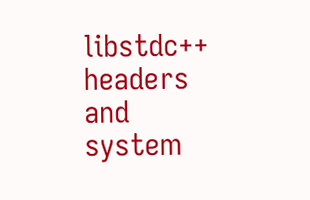libstdc++ headers and system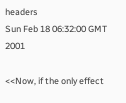headers
Sun Feb 18 06:32:00 GMT 2001

<<Now, if the only effect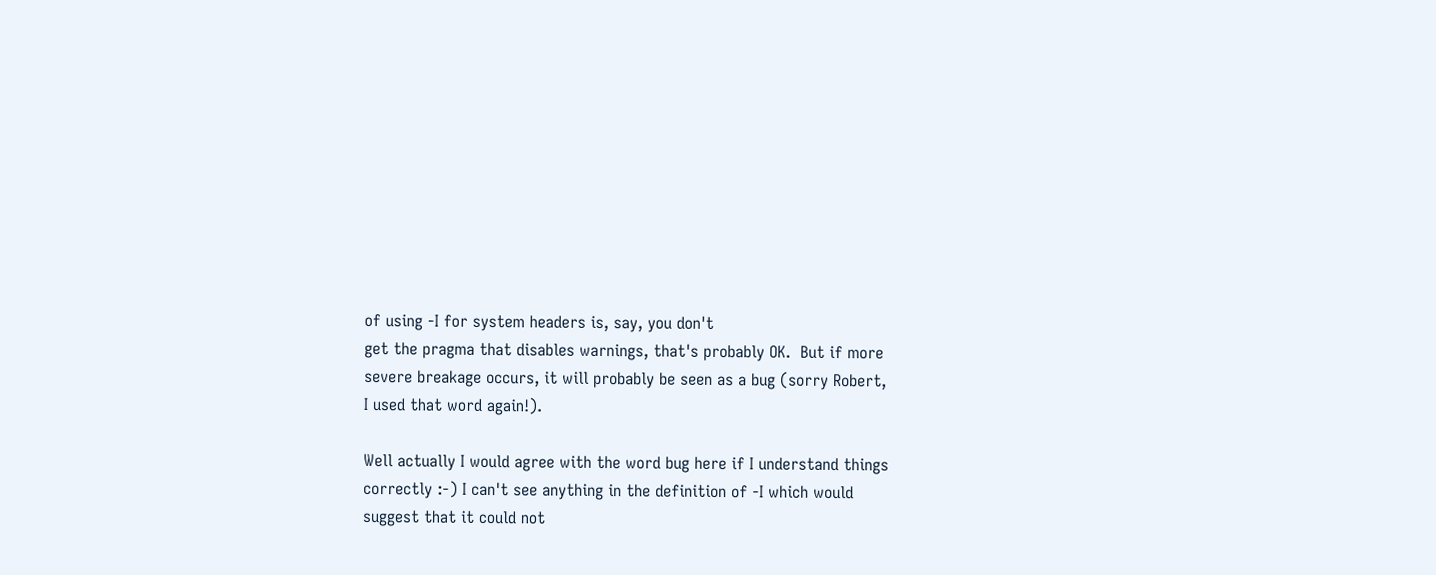of using -I for system headers is, say, you don't
get the pragma that disables warnings, that's probably OK.  But if more
severe breakage occurs, it will probably be seen as a bug (sorry Robert,
I used that word again!).

Well actually I would agree with the word bug here if I understand things
correctly :-) I can't see anything in the definition of -I which would
suggest that it could not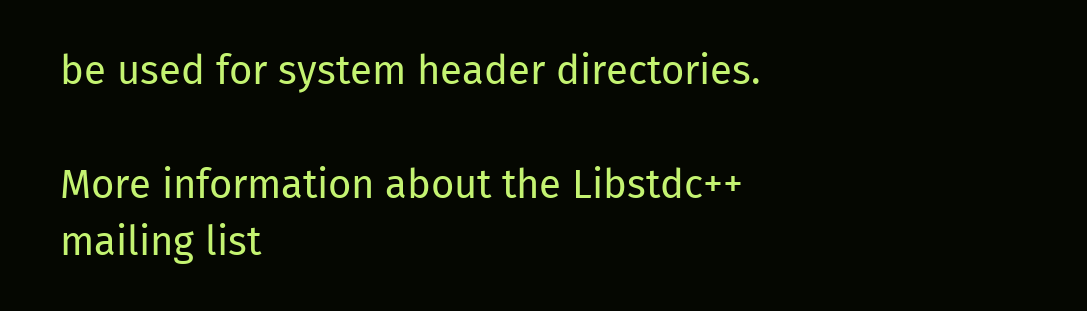be used for system header directories.

More information about the Libstdc++ mailing list